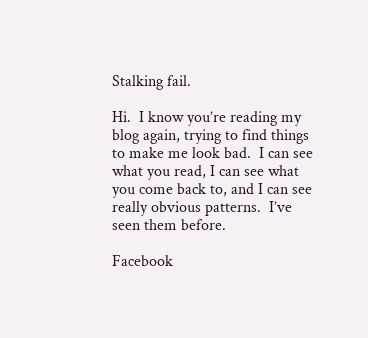Stalking fail.

Hi.  I know you’re reading my blog again, trying to find things to make me look bad.  I can see what you read, I can see what you come back to, and I can see really obvious patterns.  I’ve seen them before.

Facebook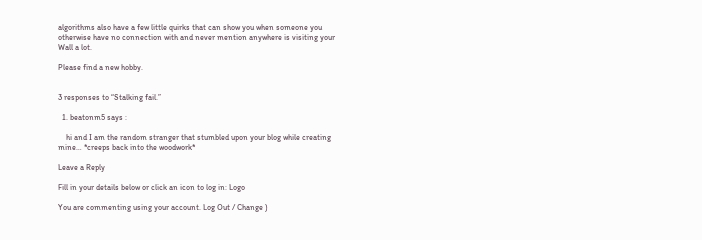algorithms also have a few little quirks that can show you when someone you otherwise have no connection with and never mention anywhere is visiting your Wall a lot.

Please find a new hobby.


3 responses to “Stalking fail.”

  1. beatonm5 says :

    hi and I am the random stranger that stumbled upon your blog while creating mine… *creeps back into the woodwork*

Leave a Reply

Fill in your details below or click an icon to log in: Logo

You are commenting using your account. Log Out / Change )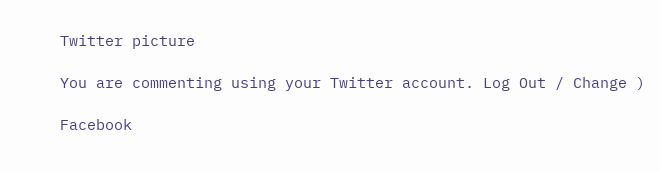Twitter picture

You are commenting using your Twitter account. Log Out / Change )

Facebook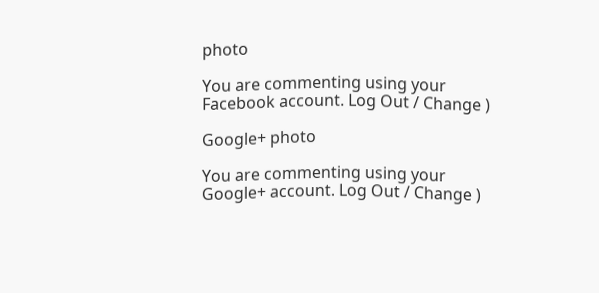photo

You are commenting using your Facebook account. Log Out / Change )

Google+ photo

You are commenting using your Google+ account. Log Out / Change )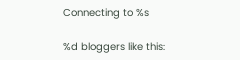Connecting to %s

%d bloggers like this: